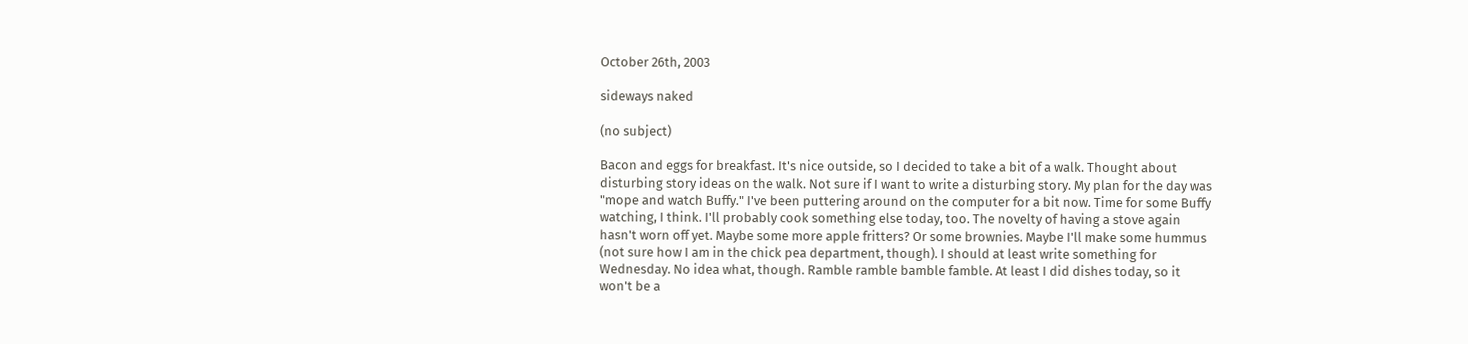October 26th, 2003

sideways naked

(no subject)

Bacon and eggs for breakfast. It's nice outside, so I decided to take a bit of a walk. Thought about disturbing story ideas on the walk. Not sure if I want to write a disturbing story. My plan for the day was "mope and watch Buffy." I've been puttering around on the computer for a bit now. Time for some Buffy watching, I think. I'll probably cook something else today, too. The novelty of having a stove again hasn't worn off yet. Maybe some more apple fritters? Or some brownies. Maybe I'll make some hummus (not sure how I am in the chick pea department, though). I should at least write something for Wednesday. No idea what, though. Ramble ramble bamble famble. At least I did dishes today, so it won't be a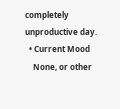completely unproductive day.
  • Current Mood
    None, or other